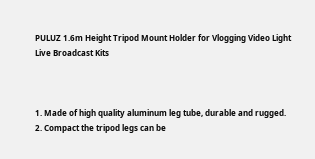PULUZ 1.6m Height Tripod Mount Holder for Vlogging Video Light Live Broadcast Kits



1. Made of high quality aluminum leg tube, durable and rugged.
2. Compact the tripod legs can be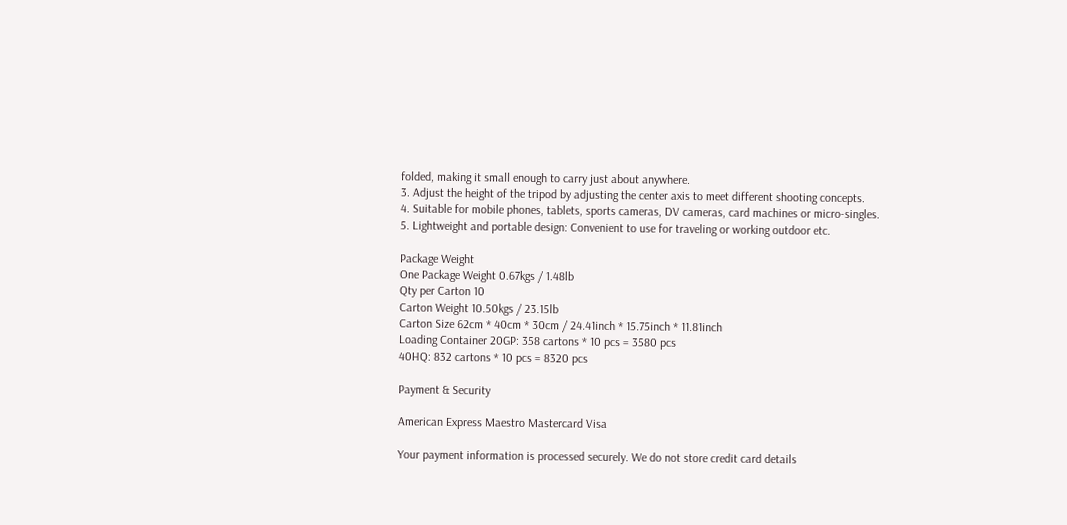folded, making it small enough to carry just about anywhere.
3. Adjust the height of the tripod by adjusting the center axis to meet different shooting concepts.
4. Suitable for mobile phones, tablets, sports cameras, DV cameras, card machines or micro-singles.
5. Lightweight and portable design: Convenient to use for traveling or working outdoor etc.

Package Weight
One Package Weight 0.67kgs / 1.48lb
Qty per Carton 10
Carton Weight 10.50kgs / 23.15lb
Carton Size 62cm * 40cm * 30cm / 24.41inch * 15.75inch * 11.81inch
Loading Container 20GP: 358 cartons * 10 pcs = 3580 pcs
40HQ: 832 cartons * 10 pcs = 8320 pcs

Payment & Security

American Express Maestro Mastercard Visa

Your payment information is processed securely. We do not store credit card details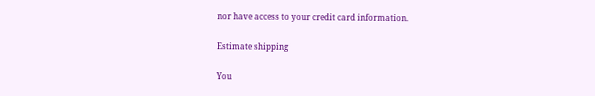nor have access to your credit card information.

Estimate shipping

You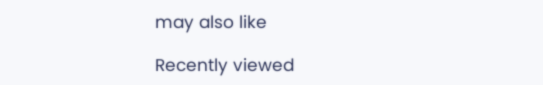may also like

Recently viewed